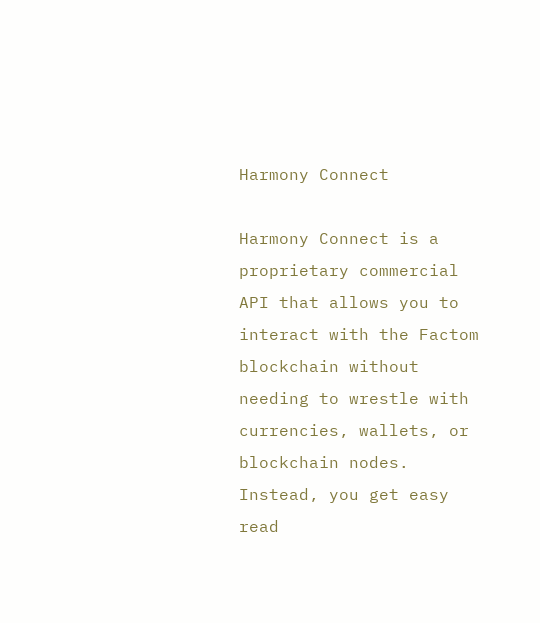Harmony Connect

Harmony Connect is a proprietary commercial API that allows you to interact with the Factom blockchain without needing to wrestle with currencies, wallets, or blockchain nodes. Instead, you get easy read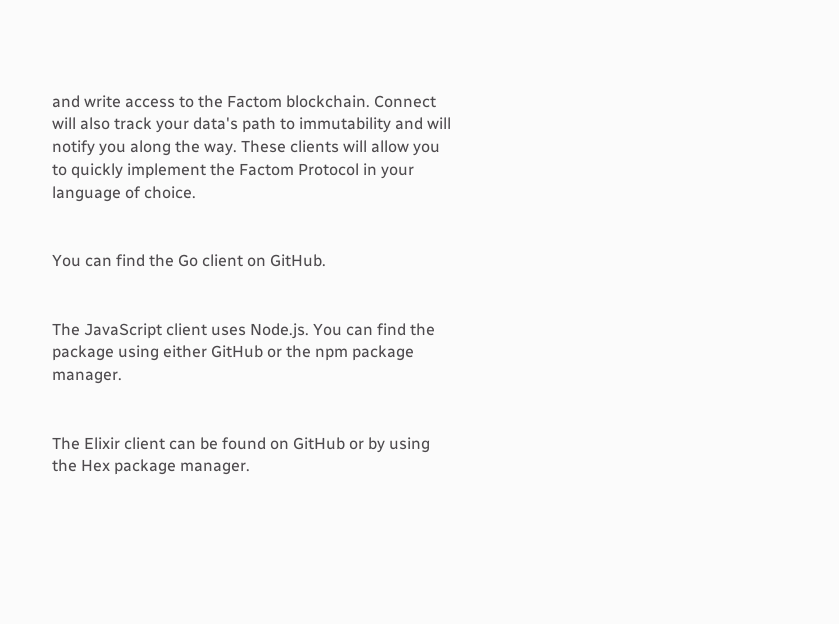and write access to the Factom blockchain. Connect will also track your data's path to immutability and will notify you along the way. These clients will allow you to quickly implement the Factom Protocol in your language of choice.


You can find the Go client on GitHub.


The JavaScript client uses Node.js. You can find the package using either GitHub or the npm package manager.


The Elixir client can be found on GitHub or by using the Hex package manager.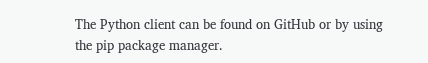The Python client can be found on GitHub or by using the pip package manager.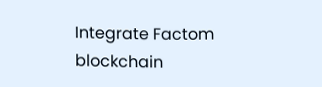Integrate Factom blockchain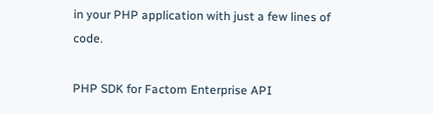in your PHP application with just a few lines of code.

PHP SDK for Factom Enterprise API